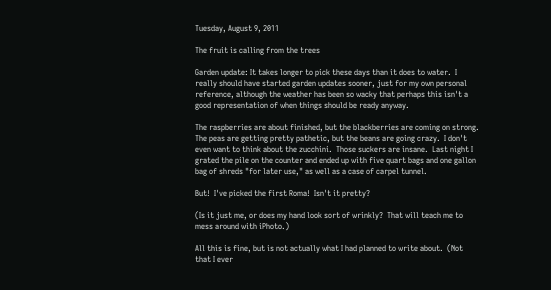Tuesday, August 9, 2011

The fruit is calling from the trees

Garden update: It takes longer to pick these days than it does to water.  I really should have started garden updates sooner, just for my own personal reference, although the weather has been so wacky that perhaps this isn't a good representation of when things should be ready anyway.

The raspberries are about finished, but the blackberries are coming on strong.  The peas are getting pretty pathetic, but the beans are going crazy.  I don't even want to think about the zucchini.  Those suckers are insane.  Last night I grated the pile on the counter and ended up with five quart bags and one gallon bag of shreds "for later use," as well as a case of carpel tunnel.

But!  I've picked the first Roma!  Isn't it pretty?

(Is it just me, or does my hand look sort of wrinkly?  That will teach me to mess around with iPhoto.)

All this is fine, but is not actually what I had planned to write about.  (Not that I ever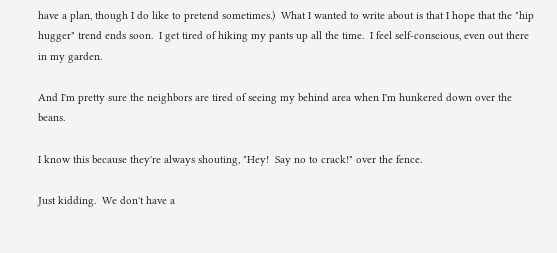have a plan, though I do like to pretend sometimes.)  What I wanted to write about is that I hope that the "hip hugger" trend ends soon.  I get tired of hiking my pants up all the time.  I feel self-conscious, even out there in my garden.

And I'm pretty sure the neighbors are tired of seeing my behind area when I'm hunkered down over the beans.

I know this because they're always shouting, "Hey!  Say no to crack!" over the fence.

Just kidding.  We don't have a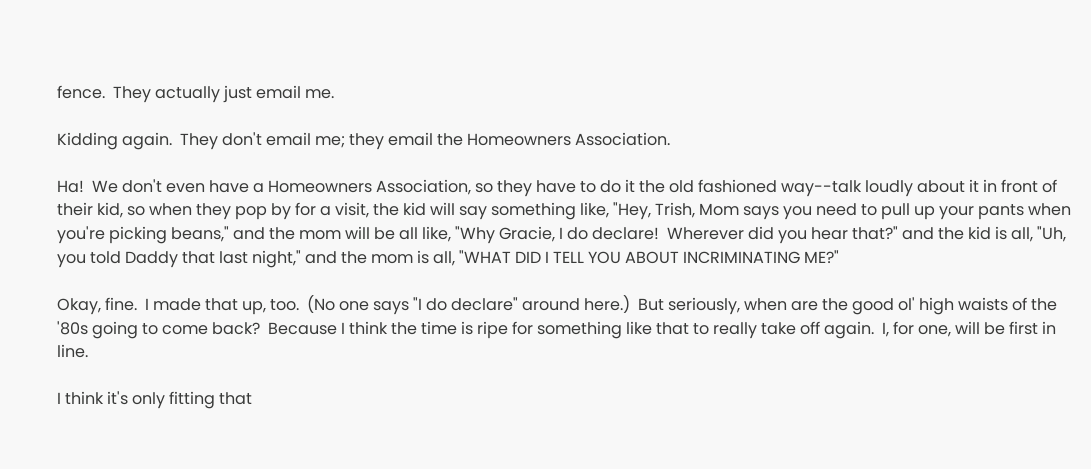fence.  They actually just email me.

Kidding again.  They don't email me; they email the Homeowners Association.

Ha!  We don't even have a Homeowners Association, so they have to do it the old fashioned way--talk loudly about it in front of their kid, so when they pop by for a visit, the kid will say something like, "Hey, Trish, Mom says you need to pull up your pants when you're picking beans," and the mom will be all like, "Why Gracie, I do declare!  Wherever did you hear that?" and the kid is all, "Uh, you told Daddy that last night," and the mom is all, "WHAT DID I TELL YOU ABOUT INCRIMINATING ME?"

Okay, fine.  I made that up, too.  (No one says "I do declare" around here.)  But seriously, when are the good ol' high waists of the '80s going to come back?  Because I think the time is ripe for something like that to really take off again.  I, for one, will be first in line.

I think it's only fitting that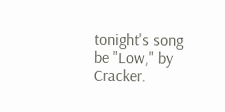tonight's song be "Low," by Cracker.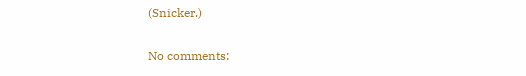(Snicker.)

No comments: